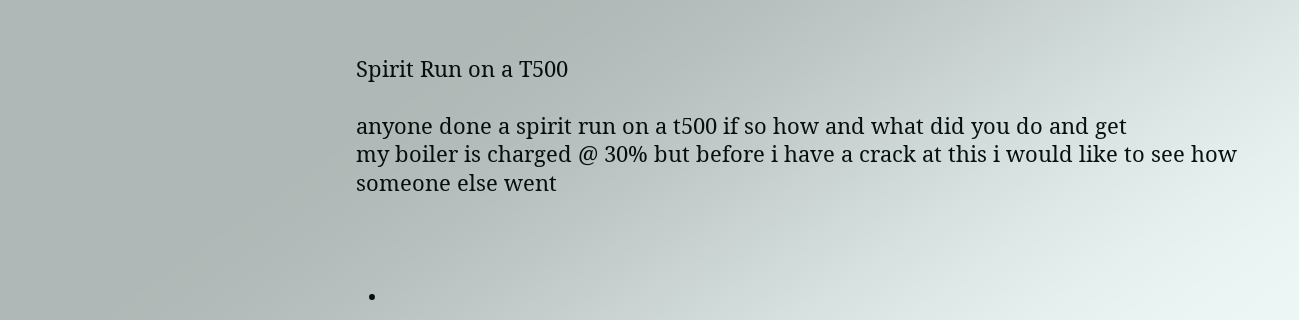Spirit Run on a T500

anyone done a spirit run on a t500 if so how and what did you do and get
my boiler is charged @ 30% but before i have a crack at this i would like to see how someone else went



  •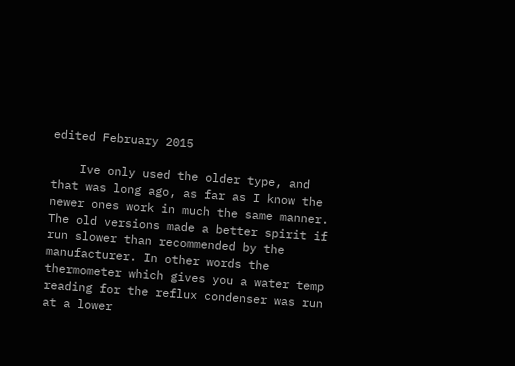edited February 2015

    Ive only used the older type, and that was long ago, as far as I know the newer ones work in much the same manner. The old versions made a better spirit if run slower than recommended by the manufacturer. In other words the thermometer which gives you a water temp reading for the reflux condenser was run at a lower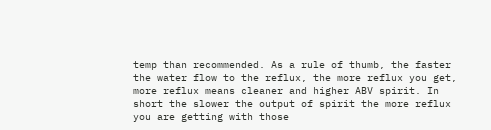temp than recommended. As a rule of thumb, the faster the water flow to the reflux, the more reflux you get, more reflux means cleaner and higher ABV spirit. In short the slower the output of spirit the more reflux you are getting with those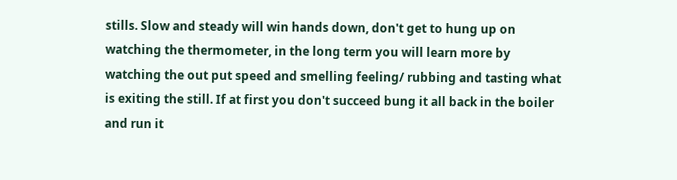stills. Slow and steady will win hands down, don't get to hung up on watching the thermometer, in the long term you will learn more by watching the out put speed and smelling feeling/ rubbing and tasting what is exiting the still. If at first you don't succeed bung it all back in the boiler and run it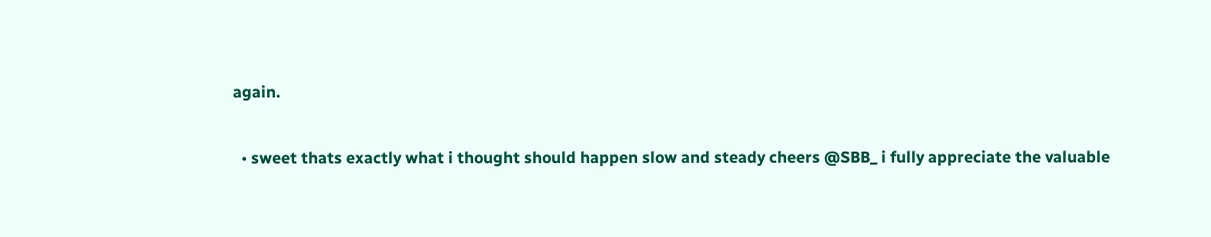again.

  • sweet thats exactly what i thought should happen slow and steady cheers @SBB_ i fully appreciate the valuable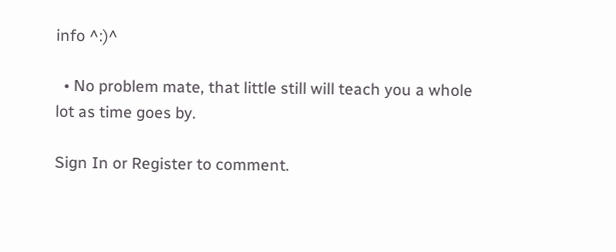info ^:)^

  • No problem mate, that little still will teach you a whole lot as time goes by.

Sign In or Register to comment.